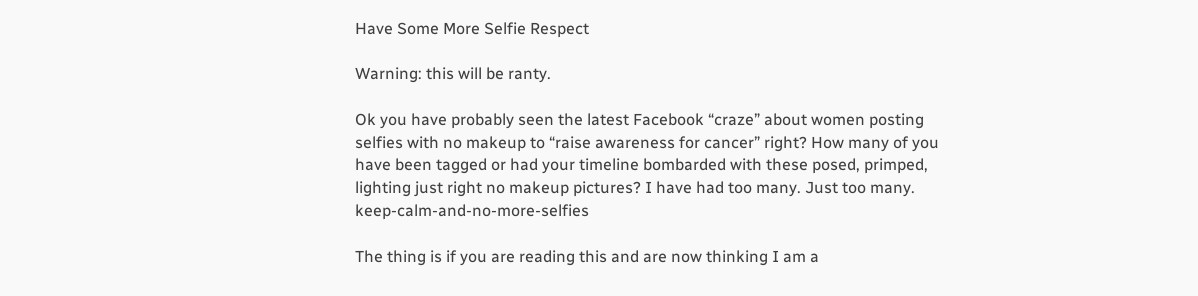Have Some More Selfie Respect

Warning: this will be ranty.

Ok you have probably seen the latest Facebook “craze” about women posting selfies with no makeup to “raise awareness for cancer” right? How many of you have been tagged or had your timeline bombarded with these posed, primped, lighting just right no makeup pictures? I have had too many. Just too many. keep-calm-and-no-more-selfies

The thing is if you are reading this and are now thinking I am a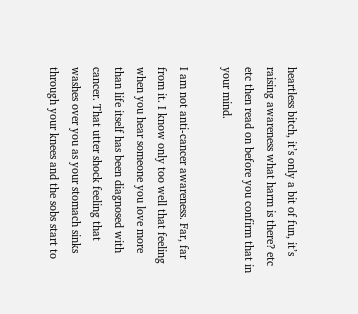heartless bitch, it’s only a bit of fun, it’s raising awareness what harm is there? etc etc then read on before you confirm that in your mind.

I am not anti-cancer awareness. Far, far from it. I know only too well that feeling when you hear someone you love more than life itself has been diagnosed with cancer. That utter shock feeling that washes over you as your stomach sinks through your knees and the sobs start to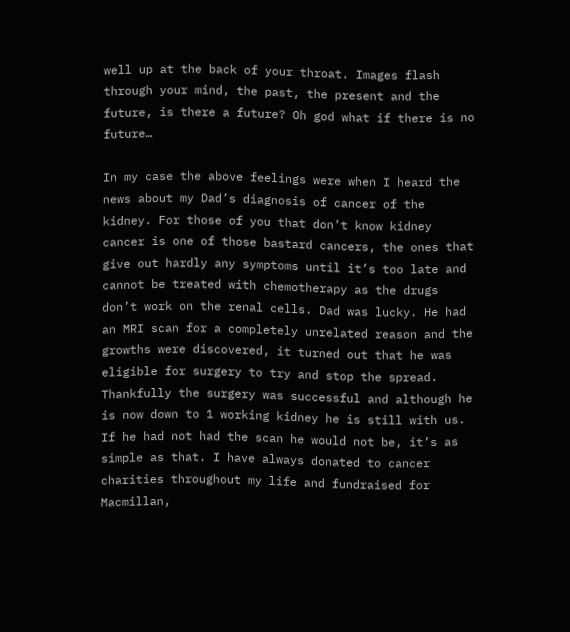well up at the back of your throat. Images flash through your mind, the past, the present and the future, is there a future? Oh god what if there is no future…

In my case the above feelings were when I heard the news about my Dad’s diagnosis of cancer of the kidney. For those of you that don’t know kidney cancer is one of those bastard cancers, the ones that give out hardly any symptoms until it’s too late and cannot be treated with chemotherapy as the drugs don’t work on the renal cells. Dad was lucky. He had an MRI scan for a completely unrelated reason and the growths were discovered, it turned out that he was eligible for surgery to try and stop the spread. Thankfully the surgery was successful and although he is now down to 1 working kidney he is still with us. If he had not had the scan he would not be, it’s as simple as that. I have always donated to cancer charities throughout my life and fundraised for Macmillan,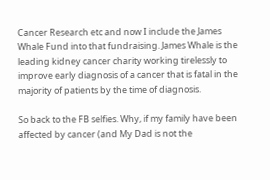Cancer Research etc and now I include the James Whale Fund into that fundraising. James Whale is the leading kidney cancer charity working tirelessly to improve early diagnosis of a cancer that is fatal in the majority of patients by the time of diagnosis.

So back to the FB selfies. Why, if my family have been affected by cancer (and My Dad is not the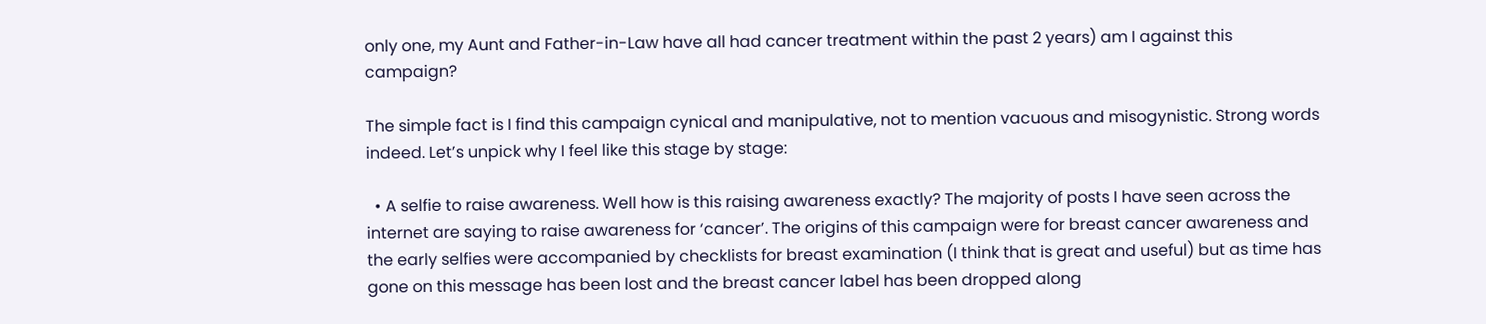only one, my Aunt and Father-in-Law have all had cancer treatment within the past 2 years) am I against this campaign?

The simple fact is I find this campaign cynical and manipulative, not to mention vacuous and misogynistic. Strong words indeed. Let’s unpick why I feel like this stage by stage:

  • A selfie to raise awareness. Well how is this raising awareness exactly? The majority of posts I have seen across the internet are saying to raise awareness for ‘cancer’. The origins of this campaign were for breast cancer awareness and the early selfies were accompanied by checklists for breast examination (I think that is great and useful) but as time has gone on this message has been lost and the breast cancer label has been dropped along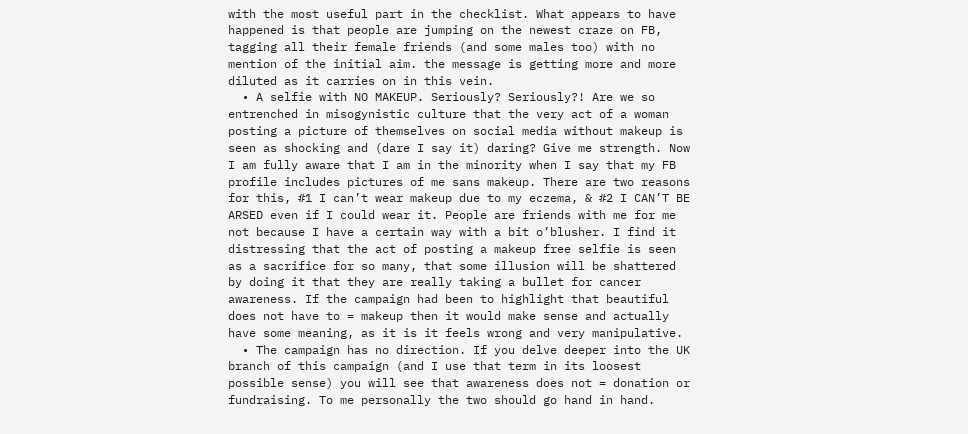with the most useful part in the checklist. What appears to have happened is that people are jumping on the newest craze on FB, tagging all their female friends (and some males too) with no mention of the initial aim. the message is getting more and more diluted as it carries on in this vein.
  • A selfie with NO MAKEUP. Seriously? Seriously?! Are we so entrenched in misogynistic culture that the very act of a woman posting a picture of themselves on social media without makeup is seen as shocking and (dare I say it) daring? Give me strength. Now I am fully aware that I am in the minority when I say that my FB profile includes pictures of me sans makeup. There are two reasons for this, #1 I can’t wear makeup due to my eczema, & #2 I CAN’T BE ARSED even if I could wear it. People are friends with me for me not because I have a certain way with a bit o’blusher. I find it distressing that the act of posting a makeup free selfie is seen as a sacrifice for so many, that some illusion will be shattered by doing it that they are really taking a bullet for cancer awareness. If the campaign had been to highlight that beautiful does not have to = makeup then it would make sense and actually have some meaning, as it is it feels wrong and very manipulative.
  • The campaign has no direction. If you delve deeper into the UK branch of this campaign (and I use that term in its loosest possible sense) you will see that awareness does not = donation or fundraising. To me personally the two should go hand in hand.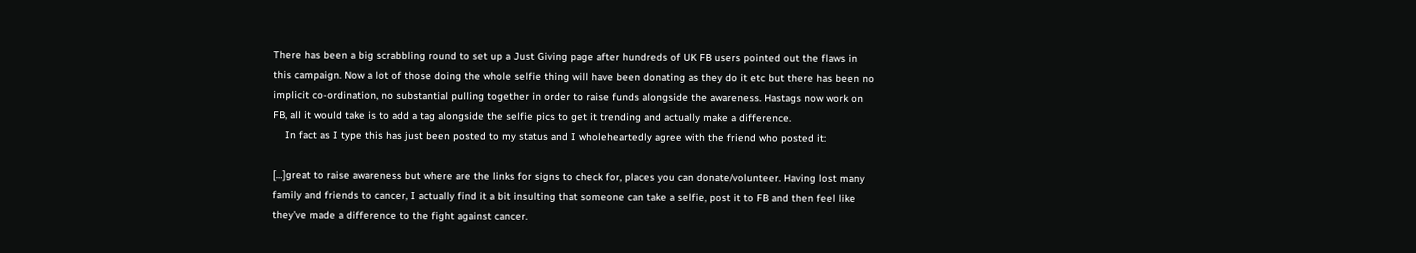There has been a big scrabbling round to set up a Just Giving page after hundreds of UK FB users pointed out the flaws in this campaign. Now a lot of those doing the whole selfie thing will have been donating as they do it etc but there has been no implicit co-ordination, no substantial pulling together in order to raise funds alongside the awareness. Hastags now work on FB, all it would take is to add a tag alongside the selfie pics to get it trending and actually make a difference.
    In fact as I type this has just been posted to my status and I wholeheartedly agree with the friend who posted it:

[…]great to raise awareness but where are the links for signs to check for, places you can donate/volunteer. Having lost many family and friends to cancer, I actually find it a bit insulting that someone can take a selfie, post it to FB and then feel like they’ve made a difference to the fight against cancer.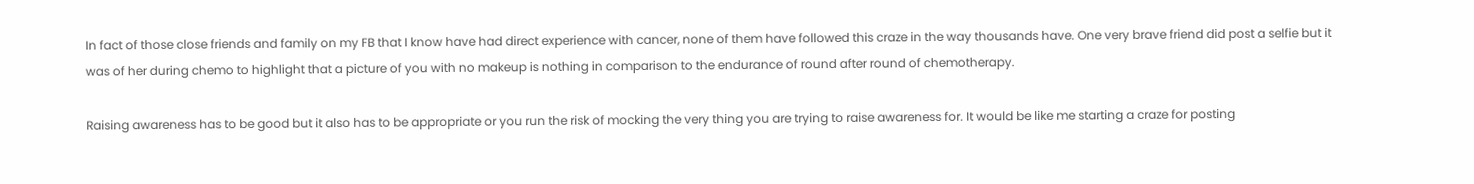In fact of those close friends and family on my FB that I know have had direct experience with cancer, none of them have followed this craze in the way thousands have. One very brave friend did post a selfie but it was of her during chemo to highlight that a picture of you with no makeup is nothing in comparison to the endurance of round after round of chemotherapy.

Raising awareness has to be good but it also has to be appropriate or you run the risk of mocking the very thing you are trying to raise awareness for. It would be like me starting a craze for posting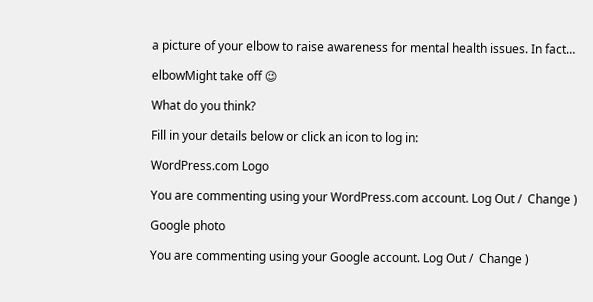a picture of your elbow to raise awareness for mental health issues. In fact…

elbowMight take off 😉

What do you think?

Fill in your details below or click an icon to log in:

WordPress.com Logo

You are commenting using your WordPress.com account. Log Out /  Change )

Google photo

You are commenting using your Google account. Log Out /  Change )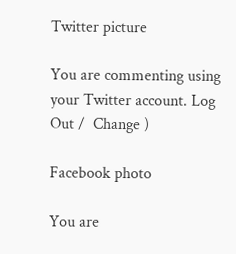Twitter picture

You are commenting using your Twitter account. Log Out /  Change )

Facebook photo

You are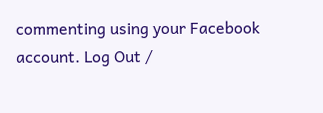commenting using your Facebook account. Log Out /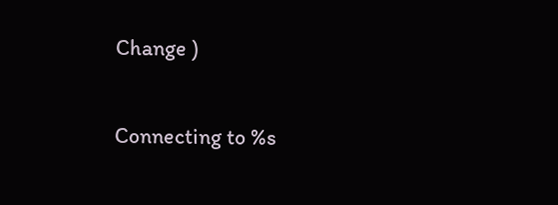Change )

Connecting to %s